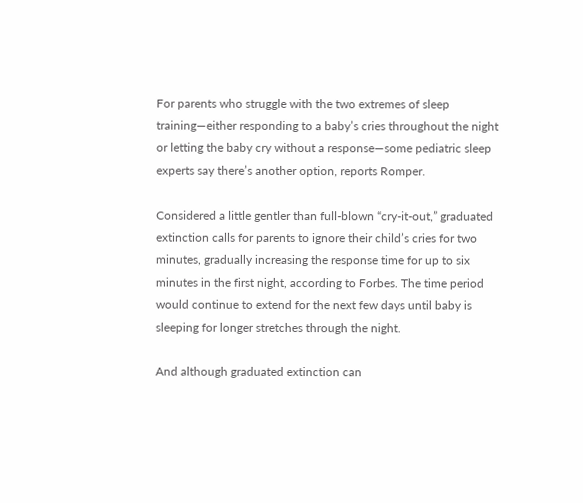For parents who struggle with the two extremes of sleep training—either responding to a baby’s cries throughout the night or letting the baby cry without a response—some pediatric sleep experts say there’s another option, reports Romper.

Considered a little gentler than full-blown “cry-it-out,” graduated extinction calls for parents to ignore their child’s cries for two minutes, gradually increasing the response time for up to six minutes in the first night, according to Forbes. The time period would continue to extend for the next few days until baby is sleeping for longer stretches through the night.

And although graduated extinction can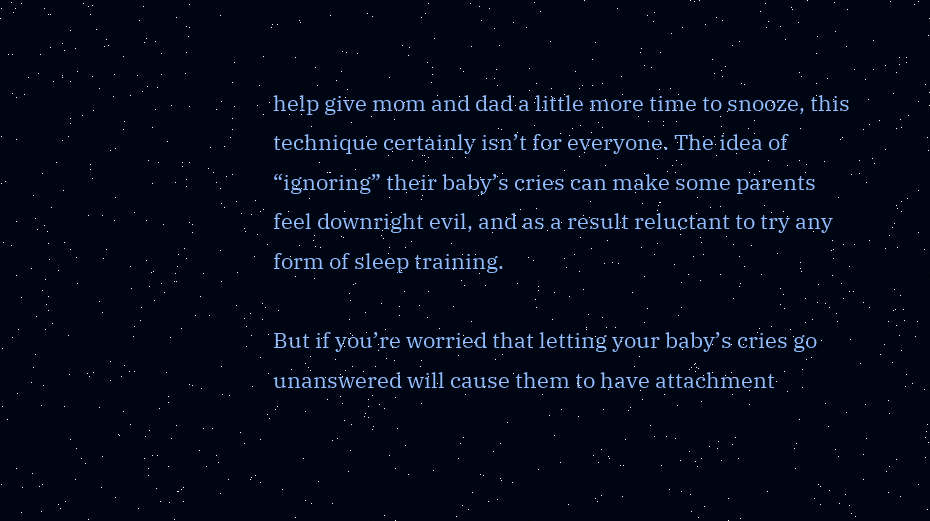help give mom and dad a little more time to snooze, this technique certainly isn’t for everyone. The idea of “ignoring” their baby’s cries can make some parents feel downright evil, and as a result reluctant to try any form of sleep training.

But if you’re worried that letting your baby’s cries go unanswered will cause them to have attachment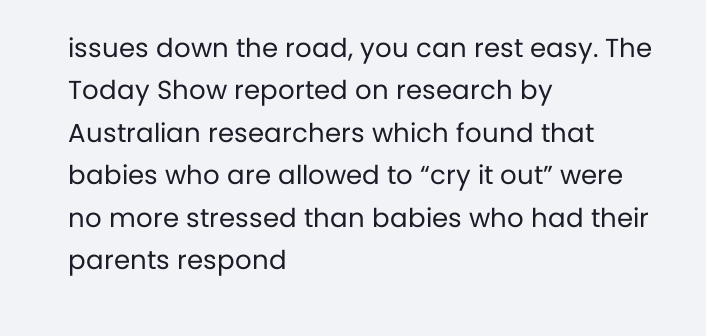issues down the road, you can rest easy. The Today Show reported on research by Australian researchers which found that babies who are allowed to “cry it out” were no more stressed than babies who had their parents respond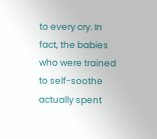to every cry. In fact, the babies who were trained to self-soothe actually spent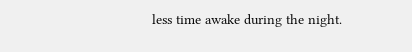less time awake during the night.